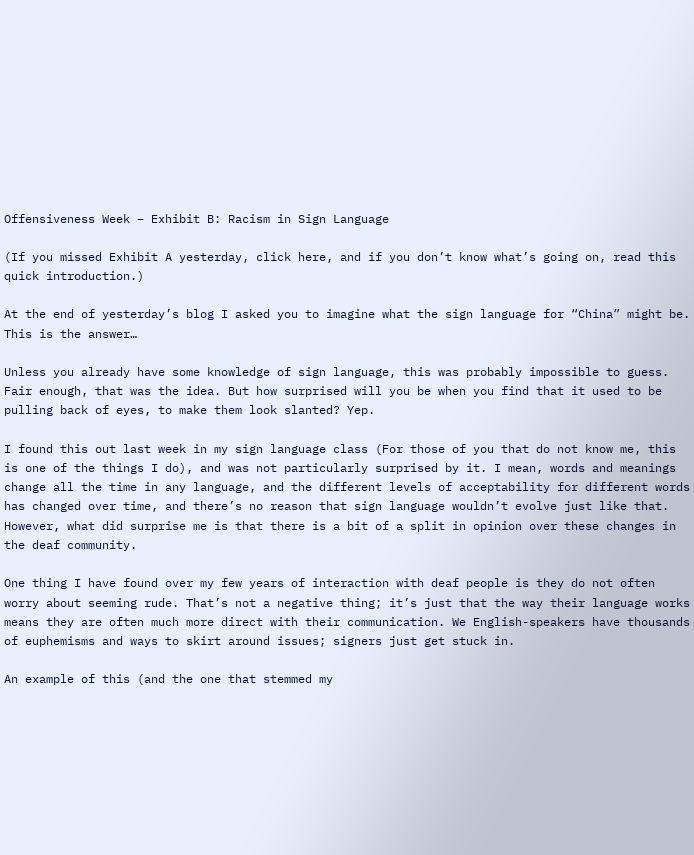Offensiveness Week – Exhibit B: Racism in Sign Language

(If you missed Exhibit A yesterday, click here, and if you don’t know what’s going on, read this quick introduction.)

At the end of yesterday’s blog I asked you to imagine what the sign language for “China” might be. This is the answer…

Unless you already have some knowledge of sign language, this was probably impossible to guess. Fair enough, that was the idea. But how surprised will you be when you find that it used to be pulling back of eyes, to make them look slanted? Yep.

I found this out last week in my sign language class (For those of you that do not know me, this is one of the things I do), and was not particularly surprised by it. I mean, words and meanings change all the time in any language, and the different levels of acceptability for different words has changed over time, and there’s no reason that sign language wouldn’t evolve just like that. However, what did surprise me is that there is a bit of a split in opinion over these changes in the deaf community.

One thing I have found over my few years of interaction with deaf people is they do not often worry about seeming rude. That’s not a negative thing; it’s just that the way their language works means they are often much more direct with their communication. We English-speakers have thousands of euphemisms and ways to skirt around issues; signers just get stuck in.

An example of this (and the one that stemmed my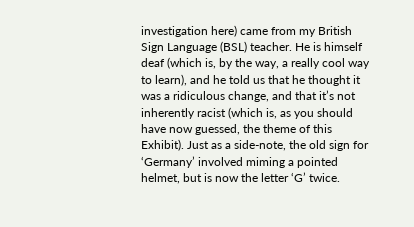investigation here) came from my British Sign Language (BSL) teacher. He is himself deaf (which is, by the way, a really cool way to learn), and he told us that he thought it was a ridiculous change, and that it’s not inherently racist (which is, as you should have now guessed, the theme of this Exhibit). Just as a side-note, the old sign for ‘Germany’ involved miming a pointed helmet, but is now the letter ‘G’ twice.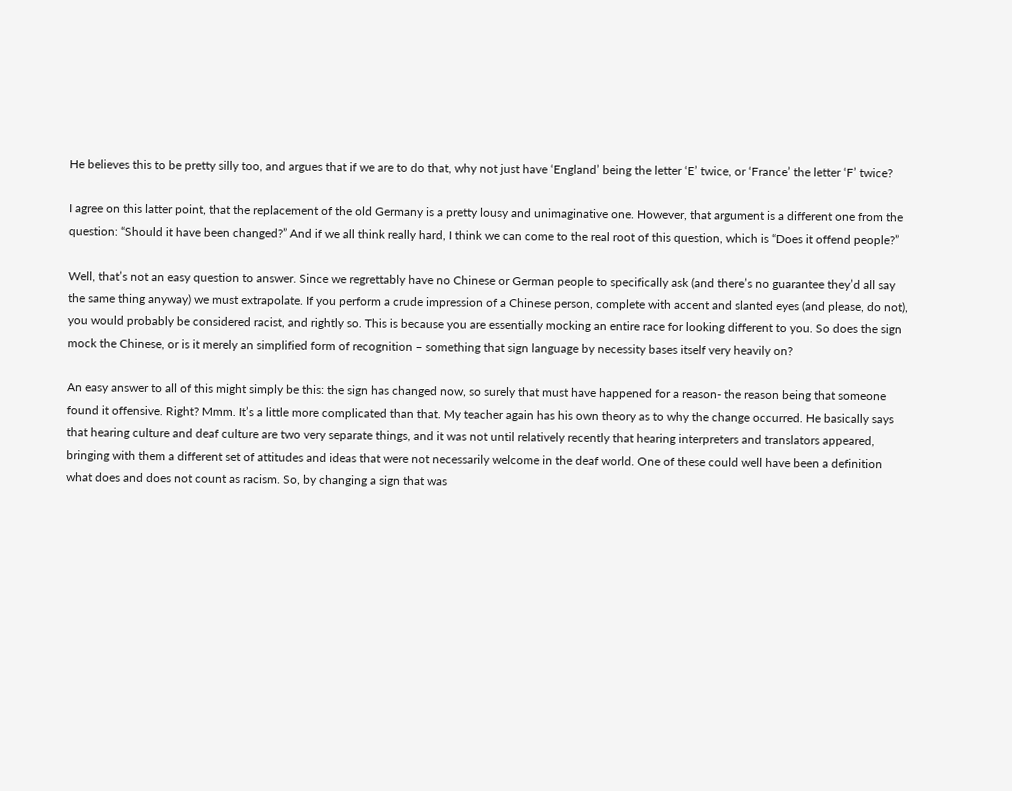He believes this to be pretty silly too, and argues that if we are to do that, why not just have ‘England’ being the letter ‘E’ twice, or ‘France’ the letter ‘F’ twice?

I agree on this latter point, that the replacement of the old Germany is a pretty lousy and unimaginative one. However, that argument is a different one from the question: “Should it have been changed?” And if we all think really hard, I think we can come to the real root of this question, which is “Does it offend people?”

Well, that’s not an easy question to answer. Since we regrettably have no Chinese or German people to specifically ask (and there’s no guarantee they’d all say the same thing anyway) we must extrapolate. If you perform a crude impression of a Chinese person, complete with accent and slanted eyes (and please, do not), you would probably be considered racist, and rightly so. This is because you are essentially mocking an entire race for looking different to you. So does the sign mock the Chinese, or is it merely an simplified form of recognition – something that sign language by necessity bases itself very heavily on?

An easy answer to all of this might simply be this: the sign has changed now, so surely that must have happened for a reason- the reason being that someone found it offensive. Right? Mmm. It’s a little more complicated than that. My teacher again has his own theory as to why the change occurred. He basically says that hearing culture and deaf culture are two very separate things, and it was not until relatively recently that hearing interpreters and translators appeared, bringing with them a different set of attitudes and ideas that were not necessarily welcome in the deaf world. One of these could well have been a definition what does and does not count as racism. So, by changing a sign that was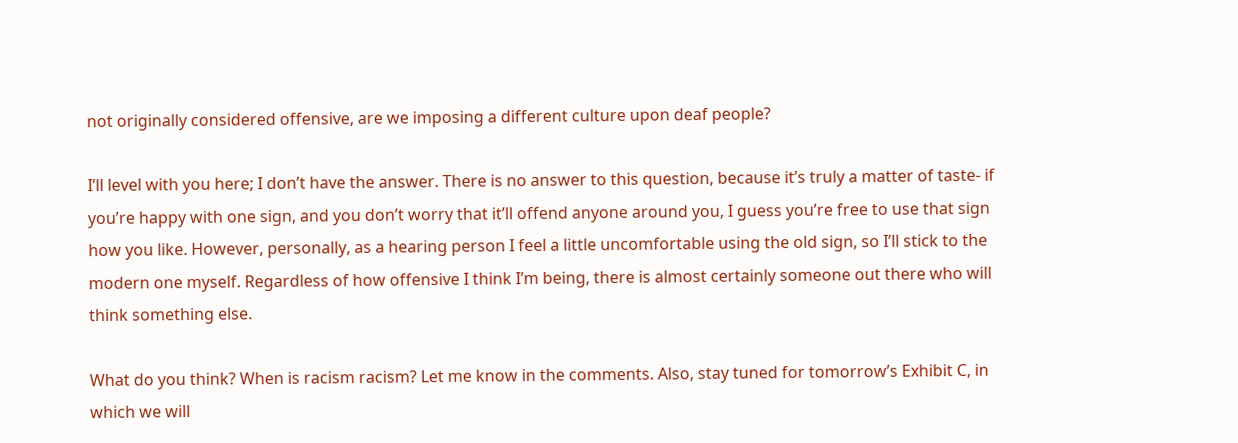not originally considered offensive, are we imposing a different culture upon deaf people?

I’ll level with you here; I don’t have the answer. There is no answer to this question, because it’s truly a matter of taste- if you’re happy with one sign, and you don’t worry that it’ll offend anyone around you, I guess you’re free to use that sign how you like. However, personally, as a hearing person I feel a little uncomfortable using the old sign, so I’ll stick to the modern one myself. Regardless of how offensive I think I’m being, there is almost certainly someone out there who will think something else.

What do you think? When is racism racism? Let me know in the comments. Also, stay tuned for tomorrow’s Exhibit C, in which we will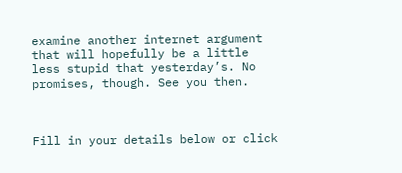examine another internet argument that will hopefully be a little less stupid that yesterday’s. No promises, though. See you then.



Fill in your details below or click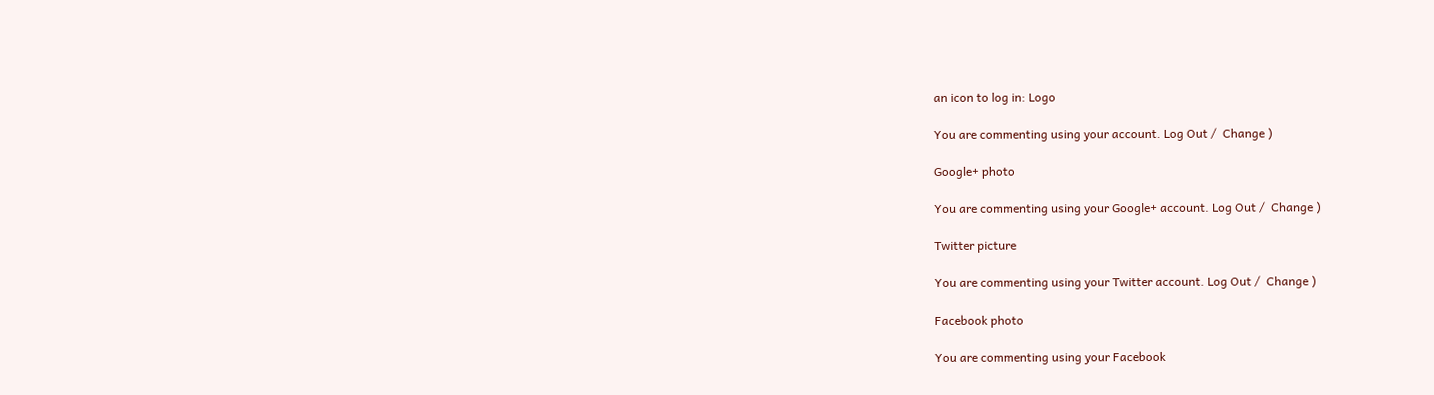an icon to log in: Logo

You are commenting using your account. Log Out /  Change )

Google+ photo

You are commenting using your Google+ account. Log Out /  Change )

Twitter picture

You are commenting using your Twitter account. Log Out /  Change )

Facebook photo

You are commenting using your Facebook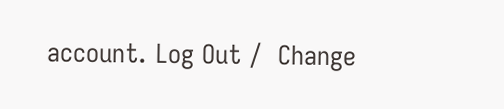account. Log Out /  Change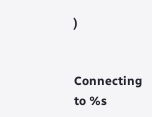)


Connecting to %s